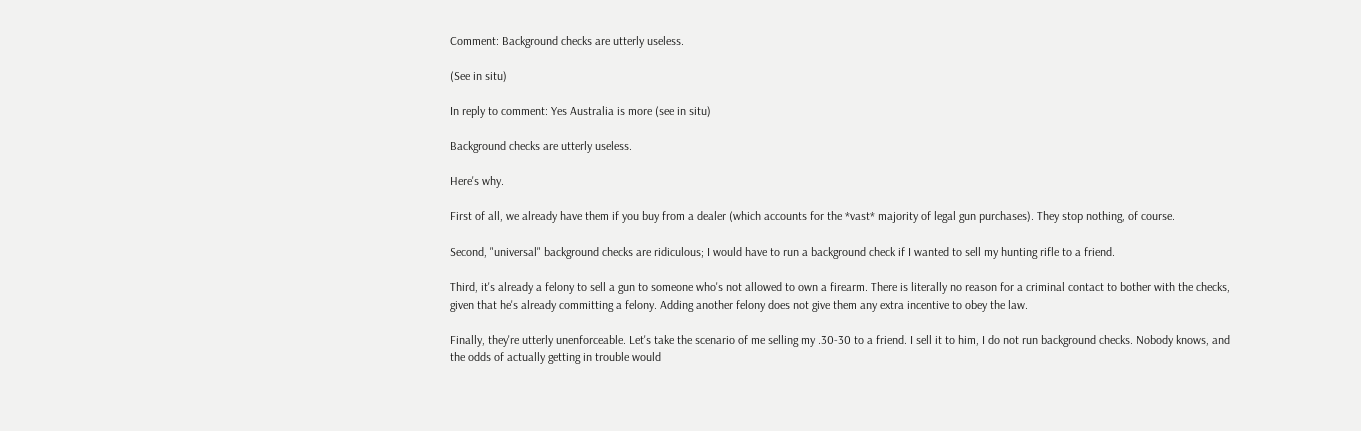Comment: Background checks are utterly useless.

(See in situ)

In reply to comment: Yes Australia is more (see in situ)

Background checks are utterly useless.

Here's why.

First of all, we already have them if you buy from a dealer (which accounts for the *vast* majority of legal gun purchases). They stop nothing, of course.

Second, "universal" background checks are ridiculous; I would have to run a background check if I wanted to sell my hunting rifle to a friend.

Third, it's already a felony to sell a gun to someone who's not allowed to own a firearm. There is literally no reason for a criminal contact to bother with the checks, given that he's already committing a felony. Adding another felony does not give them any extra incentive to obey the law.

Finally, they're utterly unenforceable. Let's take the scenario of me selling my .30-30 to a friend. I sell it to him, I do not run background checks. Nobody knows, and the odds of actually getting in trouble would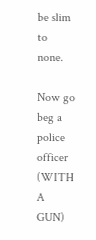be slim to none.

Now go beg a police officer (WITH A GUN)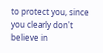to protect you, since you clearly don't believe in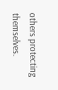others protecting themselves.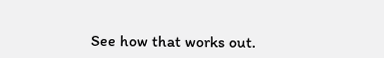See how that works out.